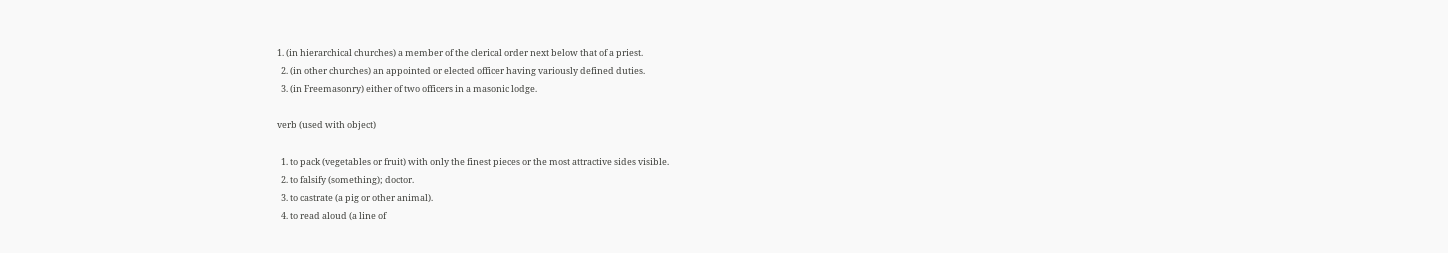1. (in hierarchical churches) a member of the clerical order next below that of a priest.
  2. (in other churches) an appointed or elected officer having variously defined duties.
  3. (in Freemasonry) either of two officers in a masonic lodge.

verb (used with object)

  1. to pack (vegetables or fruit) with only the finest pieces or the most attractive sides visible.
  2. to falsify (something); doctor.
  3. to castrate (a pig or other animal).
  4. to read aloud (a line of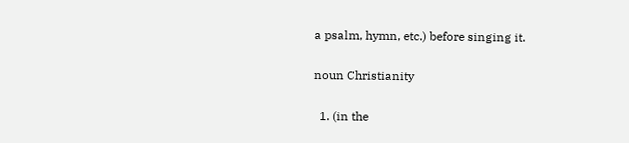a psalm, hymn, etc.) before singing it.

noun Christianity

  1. (in the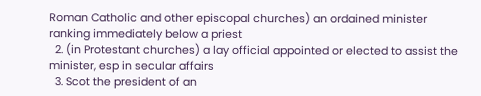Roman Catholic and other episcopal churches) an ordained minister ranking immediately below a priest
  2. (in Protestant churches) a lay official appointed or elected to assist the minister, esp in secular affairs
  3. Scot the president of an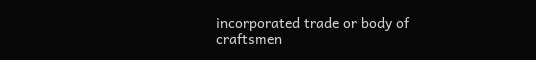incorporated trade or body of craftsmen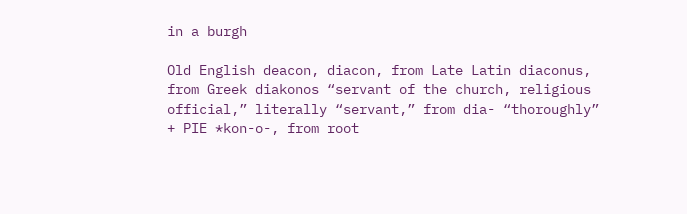in a burgh

Old English deacon, diacon, from Late Latin diaconus, from Greek diakonos “servant of the church, religious official,” literally “servant,” from dia- “thoroughly” + PIE *kon-o-, from root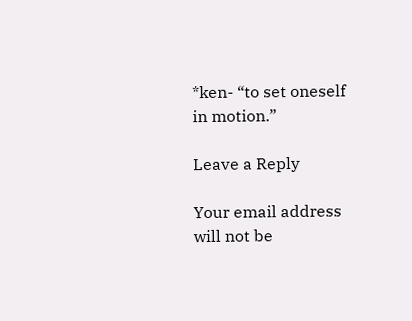*ken- “to set oneself in motion.”

Leave a Reply

Your email address will not be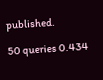published.

50 queries 0.434